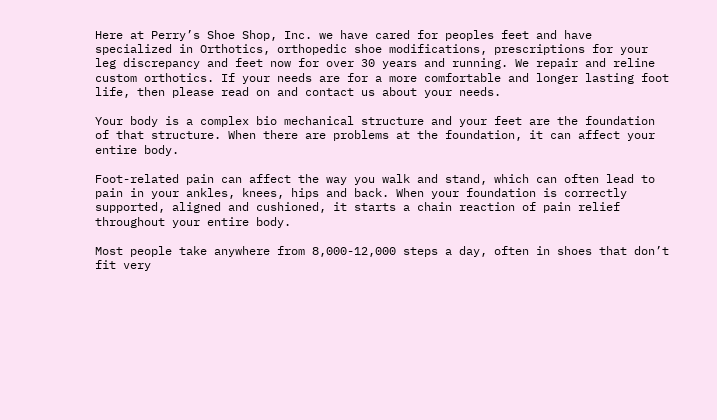Here at Perry’s Shoe Shop, Inc. we have cared for peoples feet and have specialized in Orthotics, orthopedic shoe modifications, prescriptions for your leg discrepancy and feet now for over 30 years and running. We repair and reline custom orthotics. If your needs are for a more comfortable and longer lasting foot life, then please read on and contact us about your needs.

Your body is a complex bio mechanical structure and your feet are the foundation of that structure. When there are problems at the foundation, it can affect your entire body.

Foot-related pain can affect the way you walk and stand, which can often lead to pain in your ankles, knees, hips and back. When your foundation is correctly supported, aligned and cushioned, it starts a chain reaction of pain relief throughout your entire body.

Most people take anywhere from 8,000-12,000 steps a day, often in shoes that don’t fit very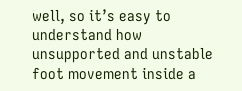well, so it’s easy to understand how unsupported and unstable foot movement inside a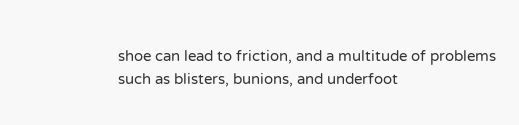shoe can lead to friction, and a multitude of problems such as blisters, bunions, and underfoot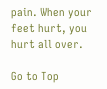pain. When your feet hurt, you hurt all over.

Go to Top